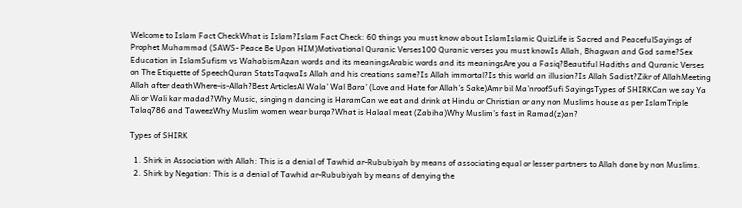Welcome to Islam Fact CheckWhat is Islam?Islam Fact Check: 60 things you must know about IslamIslamic QuizLife is Sacred and PeacefulSayings of Prophet Muhammad (SAWS- Peace Be Upon HIM)Motivational Quranic Verses100 Quranic verses you must knowIs Allah, Bhagwan and God same?Sex Education in IslamSufism vs WahabismAzan words and its meaningsArabic words and its meaningsAre you a Fasiq?Beautiful Hadiths and Quranic Verses on The Etiquette of SpeechQuran StatsTaqwaIs Allah and his creations same?Is Allah immortal?Is this world an illusion?Is Allah Sadist?Zikr of AllahMeeting Allah after deathWhere-is-Allah?Best ArticlesAl Wala’ Wal Bara’ (Love and Hate for Allah’s Sake)Amr bil Ma’nroofSufi SayingsTypes of SHIRKCan we say Ya Ali or Wali kar madad?Why Music, singing n dancing is HaramCan we eat and drink at Hindu or Christian or any non Muslims house as per IslamTriple Talaq786 and TaweezWhy Muslim women wear burqa?What is Halaal meat (Zabiha)Why Muslim’s fast in Ramad(z)an?

Types of SHIRK

  1. Shirk in Association with Allah: This is a denial of Tawhid ar-Rububiyah by means of associating equal or lesser partners to Allah done by non Muslims.
  2. Shirk by Negation: This is a denial of Tawhid ar-Rububiyah by means of denying the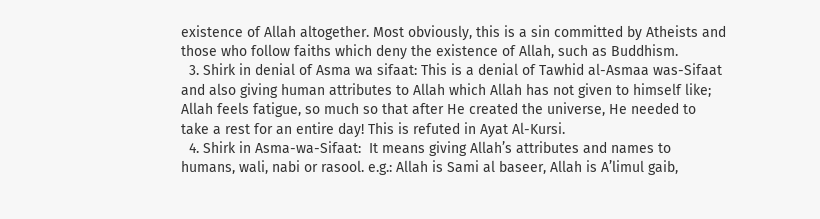existence of Allah altogether. Most obviously, this is a sin committed by Atheists and those who follow faiths which deny the existence of Allah, such as Buddhism.
  3. Shirk in denial of Asma wa sifaat: This is a denial of Tawhid al-Asmaa was-Sifaat and also giving human attributes to Allah which Allah has not given to himself like; Allah feels fatigue, so much so that after He created the universe, He needed to take a rest for an entire day! This is refuted in Ayat Al-Kursi.
  4. Shirk in Asma-wa-Sifaat:  It means giving Allah’s attributes and names to humans, wali, nabi or rasool. e.g.: Allah is Sami al baseer, Allah is A’limul gaib,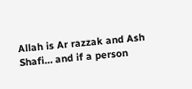Allah is Ar razzak and Ash Shafi… and if a person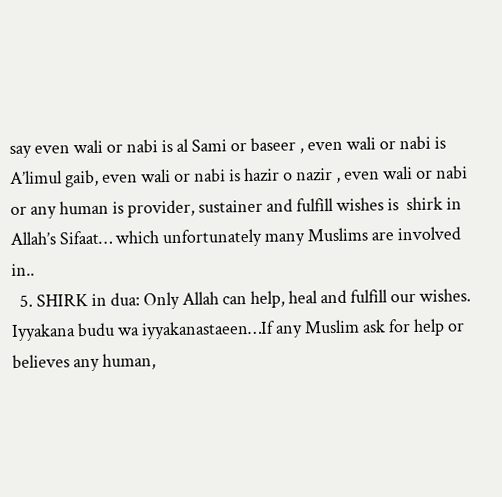say even wali or nabi is al Sami or baseer , even wali or nabi is A’limul gaib, even wali or nabi is hazir o nazir , even wali or nabi or any human is provider, sustainer and fulfill wishes is  shirk in Allah’s Sifaat… which unfortunately many Muslims are involved in..
  5. SHIRK in dua: Only Allah can help, heal and fulfill our wishes. Iyyakana budu wa iyyakanastaeen…If any Muslim ask for help or believes any human,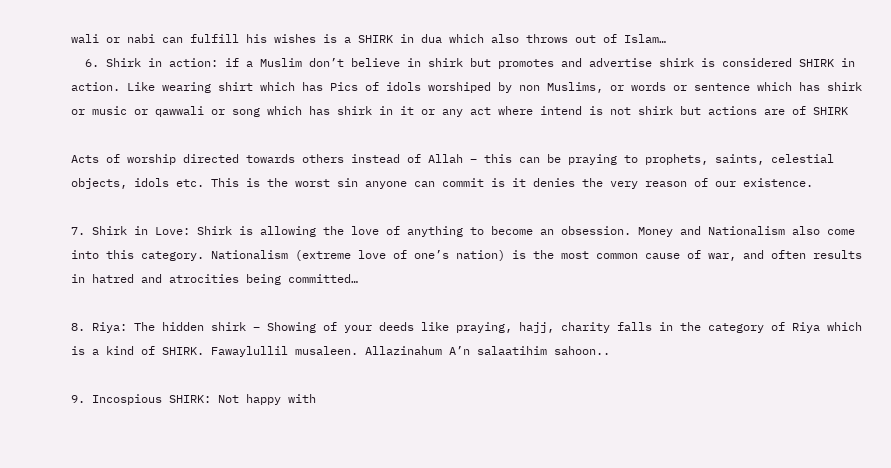wali or nabi can fulfill his wishes is a SHIRK in dua which also throws out of Islam…
  6. Shirk in action: if a Muslim don’t believe in shirk but promotes and advertise shirk is considered SHIRK in action. Like wearing shirt which has Pics of idols worshiped by non Muslims, or words or sentence which has shirk or music or qawwali or song which has shirk in it or any act where intend is not shirk but actions are of SHIRK

Acts of worship directed towards others instead of Allah – this can be praying to prophets, saints, celestial objects, idols etc. This is the worst sin anyone can commit is it denies the very reason of our existence.

7. Shirk in Love: Shirk is allowing the love of anything to become an obsession. Money and Nationalism also come into this category. Nationalism (extreme love of one’s nation) is the most common cause of war, and often results in hatred and atrocities being committed…

8. Riya: The hidden shirk – Showing of your deeds like praying, hajj, charity falls in the category of Riya which is a kind of SHIRK. Fawaylullil musaleen. Allazinahum A’n salaatihim sahoon..

9. Incospious SHIRK: Not happy with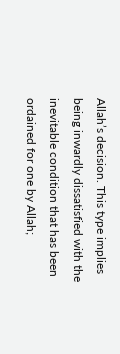Allah’s decision. This type implies being inwardly dissatisfied with the inevitable condition that has been ordained for one by Allah;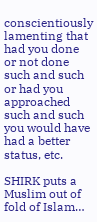conscientiously lamenting that had you done or not done such and such or had you approached such and such you would have had a better status, etc.

SHIRK puts a Muslim out of fold of Islam…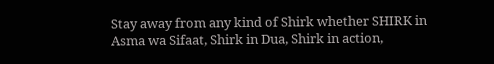Stay away from any kind of Shirk whether SHIRK in Asma wa Sifaat, Shirk in Dua, Shirk in action,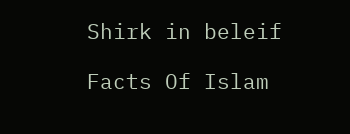Shirk in beleif

Facts Of Islam